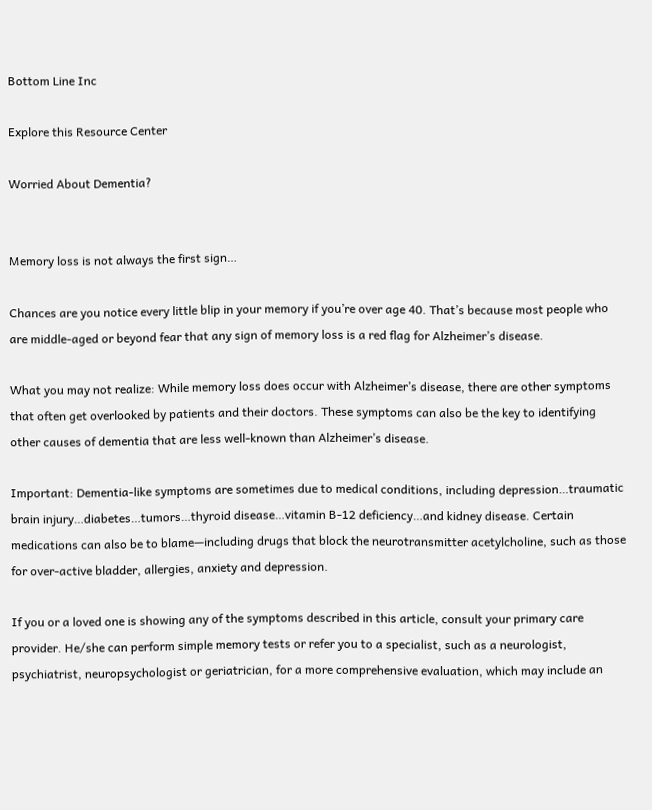Bottom Line Inc

Explore this Resource Center

Worried About Dementia?


Memory loss is not always the first sign…

Chances are you notice every little blip in your memory if you’re over age 40. That’s because most people who are middle-aged or beyond fear that any sign of memory loss is a red flag for Alzheimer’s disease.

What you may not realize: While memory loss does occur with Alzheimer’s disease, there are other symptoms that often get overlooked by patients and their doctors. These symptoms can also be the key to identifying other causes of dementia that are less well-known than Alzheimer’s disease.

Important: Dementia-like symptoms are sometimes due to medical conditions, including depression…traumatic brain injury…diabetes…tumors…thyroid disease…vitamin B-12 deficiency…and kidney disease. Certain medications can also be to blame—including drugs that block the neurotransmitter acetylcholine, such as those for over-active bladder, allergies, anxiety and depression.

If you or a loved one is showing any of the symptoms described in this article, consult your primary care provider. He/she can perform simple memory tests or refer you to a specialist, such as a neurologist, psychiatrist, neuropsychologist or geriatrician, for a more comprehensive evaluation, which may include an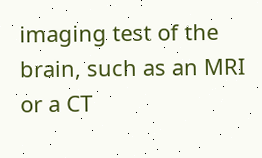imaging test of the brain, such as an MRI or a CT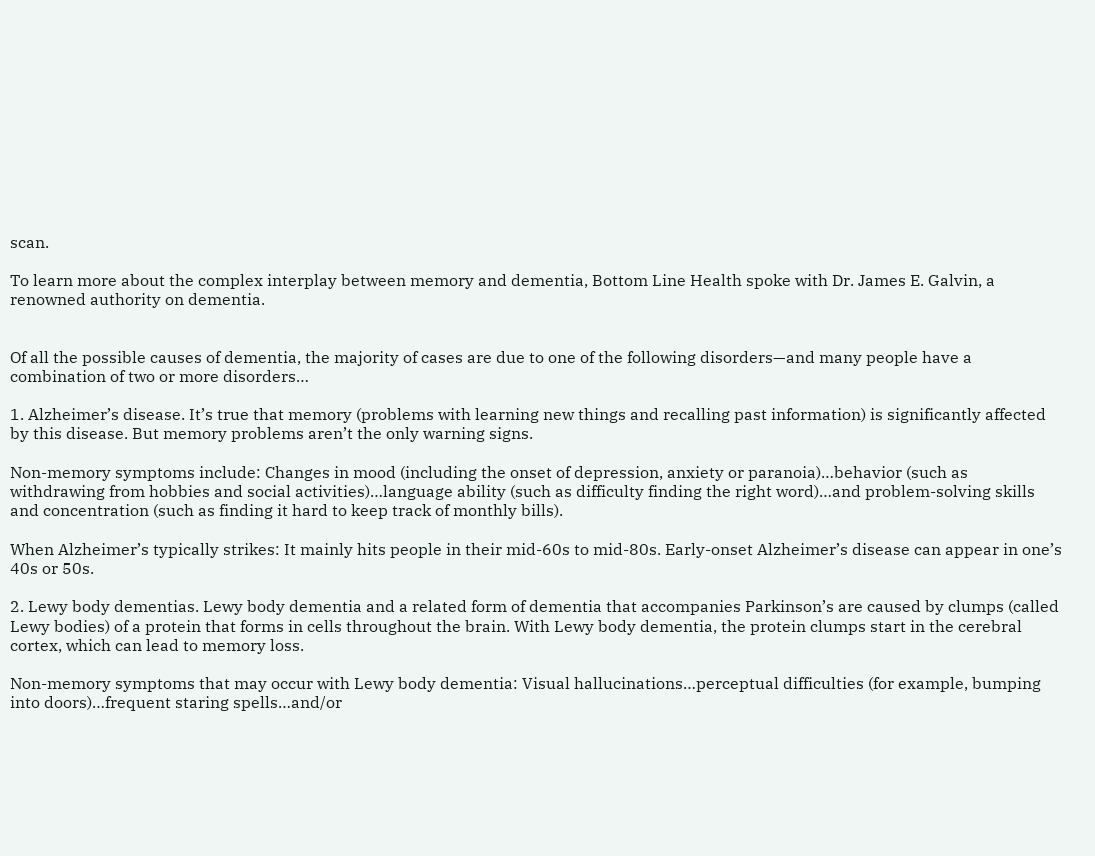scan.

To learn more about the complex interplay between memory and dementia, Bottom Line Health spoke with Dr. James E. Galvin, a renowned authority on dementia.


Of all the possible causes of dementia, the majority of cases are due to one of the following disorders—and many people have a combination of two or more disorders…

1. Alzheimer’s disease. It’s true that memory (problems with learning new things and recalling past information) is significantly affected by this disease. But memory problems aren’t the only warning signs.

Non-memory symptoms include: Changes in mood (including the onset of depression, anxiety or paranoia)…behavior (such as withdrawing from hobbies and social activities)…language ability (such as difficulty finding the right word)…and problem-solving skills and concentration (such as finding it hard to keep track of monthly bills).

When Alzheimer’s typically strikes: It mainly hits people in their mid-60s to mid-80s. Early-onset Alzheimer’s disease can appear in one’s 40s or 50s.

2. Lewy body dementias. Lewy body dementia and a related form of dementia that accompanies Parkinson’s are caused by clumps (called Lewy bodies) of a protein that forms in cells throughout the brain. With Lewy body dementia, the protein clumps start in the cerebral cortex, which can lead to memory loss.

Non-memory symptoms that may occur with Lewy body dementia: Visual hallucinations…perceptual difficulties (for example, bumping into doors)…frequent staring spells…and/or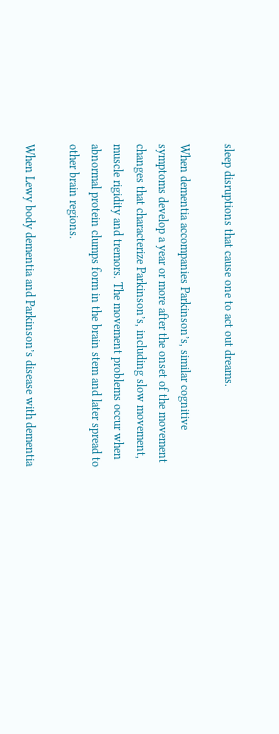sleep disruptions that cause one to act out dreams.

When dementia accompanies Parkinson’s, similar cognitive symptoms develop a year or more after the onset of the movement changes that characterize Parkinson’s, including slow movement, muscle rigidity and tremors. The movement problems occur when abnormal protein clumps form in the brain stem and later spread to other brain regions.

When Lewy body dementia and Parkinson’s disease with dementia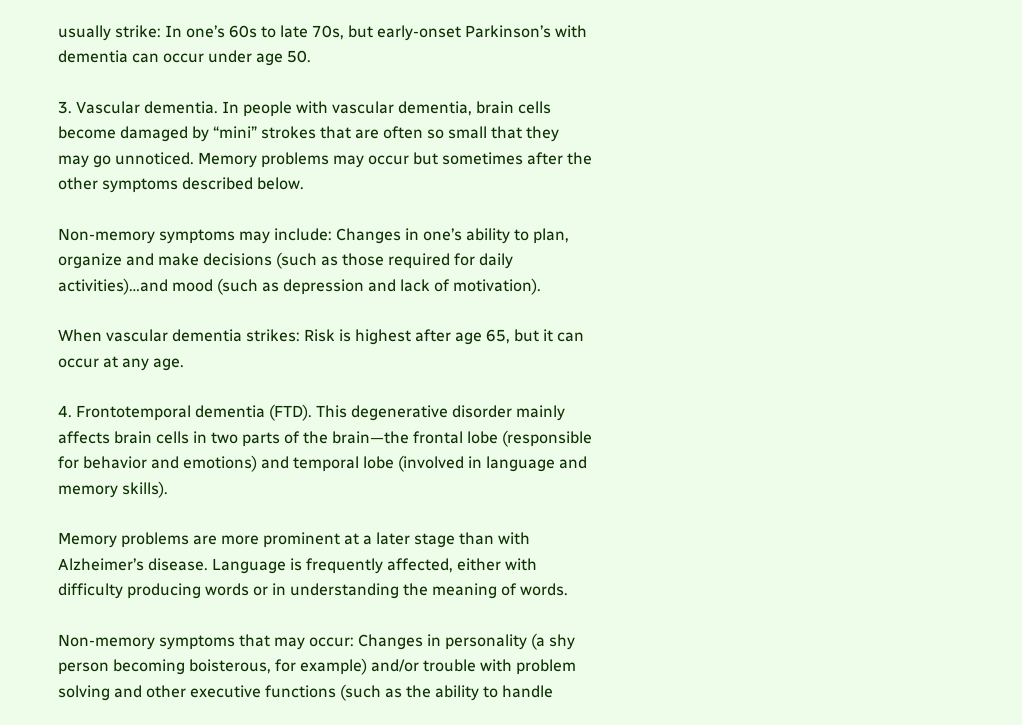usually strike: In one’s 60s to late 70s, but early-onset Parkinson’s with dementia can occur under age 50.

3. Vascular dementia. In people with vascular dementia, brain cells become damaged by “mini” strokes that are often so small that they may go unnoticed. Memory problems may occur but sometimes after the other symptoms described below.

Non-memory symptoms may include: Changes in one’s ability to plan, organize and make decisions (such as those required for daily activities)…and mood (such as depression and lack of motivation).

When vascular dementia strikes: Risk is highest after age 65, but it can occur at any age.

4. Frontotemporal dementia (FTD). This degenerative disorder mainly affects brain cells in two parts of the brain—the frontal lobe (responsible for behavior and emotions) and temporal lobe (involved in language and memory skills).

Memory problems are more prominent at a later stage than with Alzheimer’s disease. Language is frequently affected, either with difficulty producing words or in understanding the meaning of words.

Non-memory symptoms that may occur: Changes in personality (a shy person becoming boisterous, for example) and/or trouble with problem solving and other executive functions (such as the ability to handle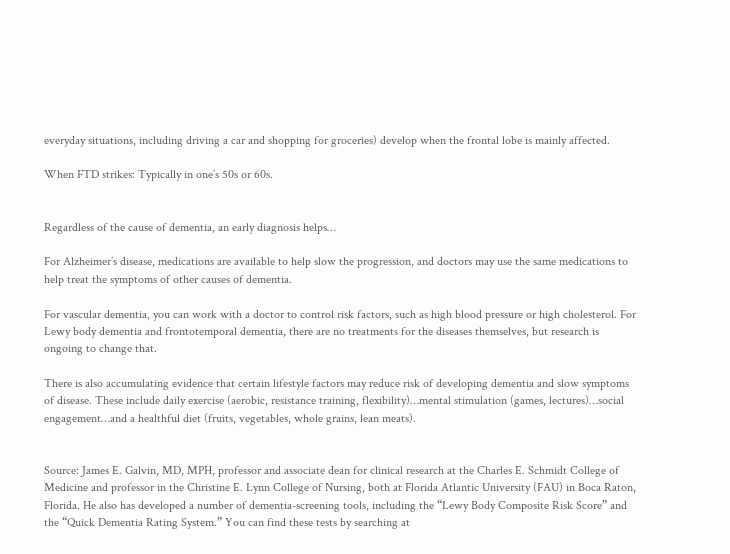everyday situations, including driving a car and shopping for groceries) develop when the frontal lobe is mainly affected.

When FTD strikes: Typically in one’s 50s or 60s.


Regardless of the cause of dementia, an early diagnosis helps…

For Alzheimer’s disease, medications are available to help slow the progression, and doctors may use the same medications to help treat the symptoms of other causes of dementia.

For vascular dementia, you can work with a doctor to control risk factors, such as high blood pressure or high cholesterol. For Lewy body dementia and frontotemporal dementia, there are no treatments for the diseases themselves, but research is ongoing to change that.

There is also accumulating evidence that certain lifestyle factors may reduce risk of developing dementia and slow symptoms of disease. These include daily exercise (aerobic, resistance training, flexibility)…mental stimulation (games, lectures)…social engagement…and a healthful diet (fruits, vegetables, whole grains, lean meats).


Source: James E. Galvin, MD, MPH, professor and associate dean for clinical research at the Charles E. Schmidt College of Medicine and professor in the Christine E. Lynn College of Nursing, both at Florida Atlantic University (FAU) in Boca Raton, Florida. He also has developed a number of dementia-screening tools, including the “Lewy Body Composite Risk Score” and the “Quick Dementia Rating System.” You can find these tests by searching at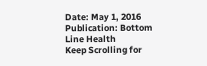Date: May 1, 2016 Publication: Bottom Line Health
Keep Scrolling for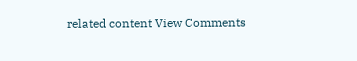related content View Comments